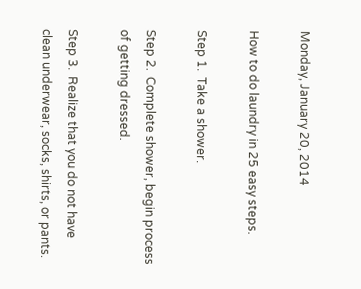Monday, January 20, 2014

How to do laundry in 25 easy steps.

Step 1.  Take a shower.

Step 2.  Complete shower, begin process of getting dressed.

Step 3.  Realize that you do not have clean underwear, socks, shirts, or pants.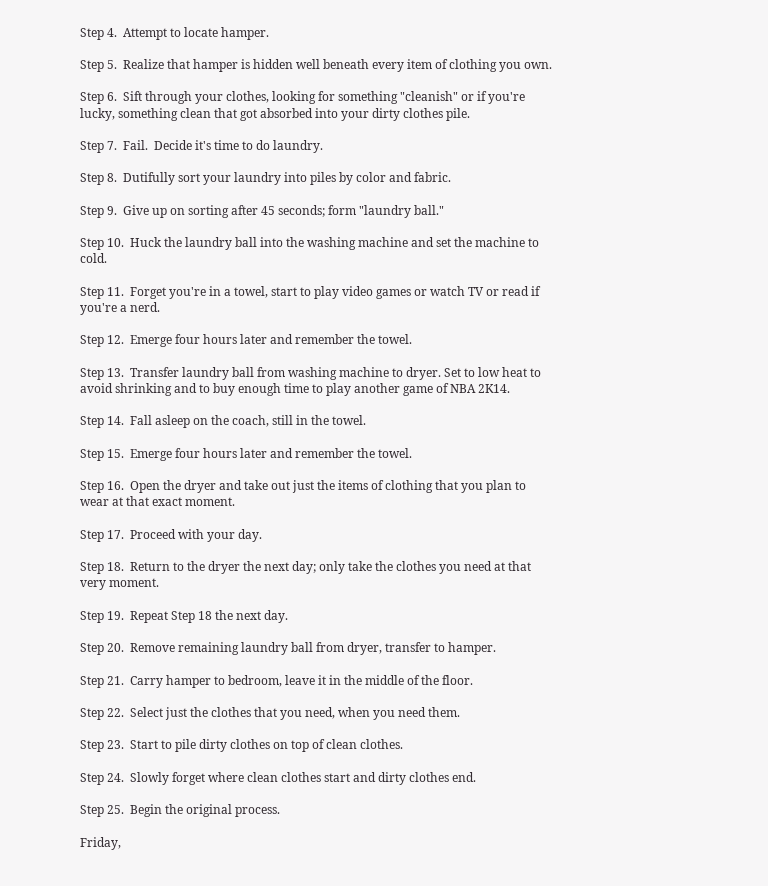Step 4.  Attempt to locate hamper.

Step 5.  Realize that hamper is hidden well beneath every item of clothing you own.

Step 6.  Sift through your clothes, looking for something "cleanish" or if you're lucky, something clean that got absorbed into your dirty clothes pile.

Step 7.  Fail.  Decide it's time to do laundry.

Step 8.  Dutifully sort your laundry into piles by color and fabric.

Step 9.  Give up on sorting after 45 seconds; form "laundry ball."

Step 10.  Huck the laundry ball into the washing machine and set the machine to cold.

Step 11.  Forget you're in a towel, start to play video games or watch TV or read if you're a nerd.

Step 12.  Emerge four hours later and remember the towel.

Step 13.  Transfer laundry ball from washing machine to dryer. Set to low heat to avoid shrinking and to buy enough time to play another game of NBA 2K14.

Step 14.  Fall asleep on the coach, still in the towel.

Step 15.  Emerge four hours later and remember the towel.

Step 16.  Open the dryer and take out just the items of clothing that you plan to wear at that exact moment.

Step 17.  Proceed with your day.

Step 18.  Return to the dryer the next day; only take the clothes you need at that very moment.

Step 19.  Repeat Step 18 the next day.

Step 20.  Remove remaining laundry ball from dryer, transfer to hamper.

Step 21.  Carry hamper to bedroom, leave it in the middle of the floor.

Step 22.  Select just the clothes that you need, when you need them.

Step 23.  Start to pile dirty clothes on top of clean clothes.

Step 24.  Slowly forget where clean clothes start and dirty clothes end.

Step 25.  Begin the original process.

Friday,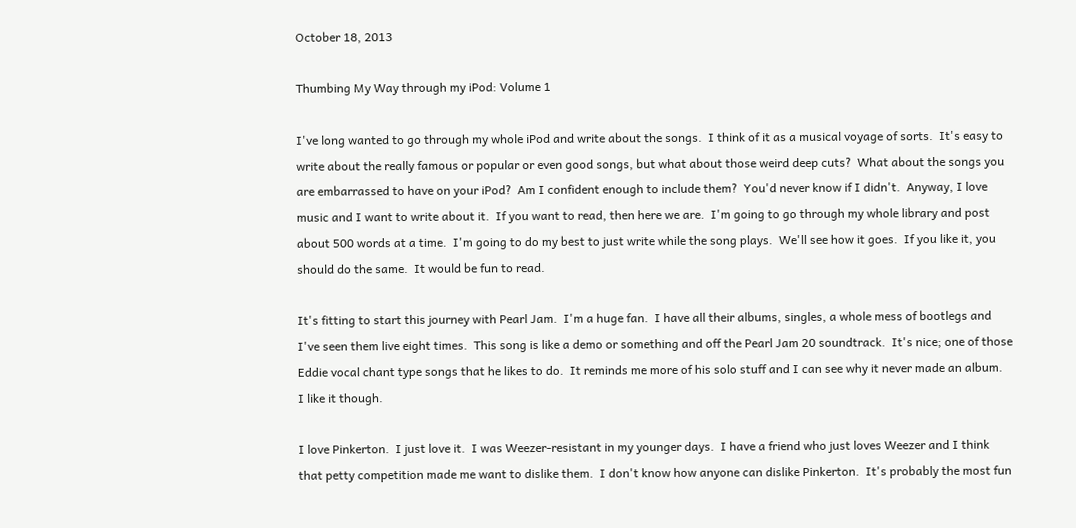October 18, 2013

Thumbing My Way through my iPod: Volume 1

I've long wanted to go through my whole iPod and write about the songs.  I think of it as a musical voyage of sorts.  It's easy to write about the really famous or popular or even good songs, but what about those weird deep cuts?  What about the songs you are embarrassed to have on your iPod?  Am I confident enough to include them?  You'd never know if I didn't.  Anyway, I love music and I want to write about it.  If you want to read, then here we are.  I'm going to go through my whole library and post about 500 words at a time.  I'm going to do my best to just write while the song plays.  We'll see how it goes.  If you like it, you should do the same.  It would be fun to read.

It's fitting to start this journey with Pearl Jam.  I'm a huge fan.  I have all their albums, singles, a whole mess of bootlegs and I've seen them live eight times.  This song is like a demo or something and off the Pearl Jam 20 soundtrack.  It's nice; one of those Eddie vocal chant type songs that he likes to do.  It reminds me more of his solo stuff and I can see why it never made an album.  I like it though.

I love Pinkerton.  I just love it.  I was Weezer-resistant in my younger days.  I have a friend who just loves Weezer and I think that petty competition made me want to dislike them.  I don't know how anyone can dislike Pinkerton.  It's probably the most fun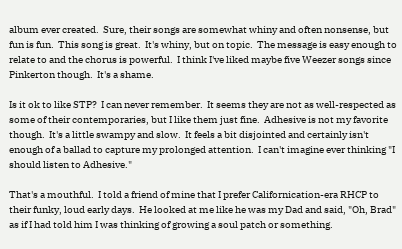album ever created.  Sure, their songs are somewhat whiny and often nonsense, but fun is fun.  This song is great.  It's whiny, but on topic.  The message is easy enough to relate to and the chorus is powerful.  I think I've liked maybe five Weezer songs since Pinkerton though.  It's a shame.

Is it ok to like STP?  I can never remember.  It seems they are not as well-respected as some of their contemporaries, but I like them just fine.  Adhesive is not my favorite though.  It's a little swampy and slow.  It feels a bit disjointed and certainly isn't enough of a ballad to capture my prolonged attention.  I can't imagine ever thinking "I should listen to Adhesive."

That's a mouthful.  I told a friend of mine that I prefer Californication-era RHCP to their funky, loud early days.  He looked at me like he was my Dad and said, "Oh, Brad" as if I had told him I was thinking of growing a soul patch or something.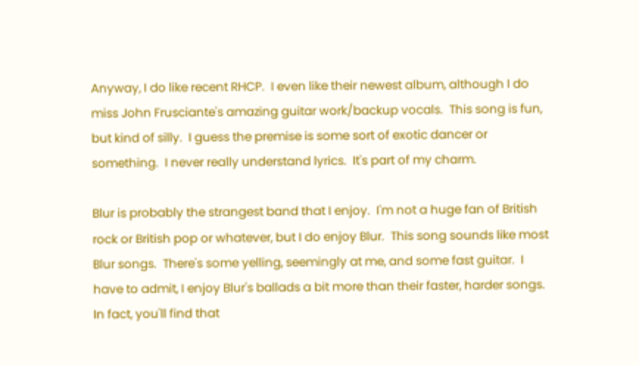Anyway, I do like recent RHCP.  I even like their newest album, although I do miss John Frusciante's amazing guitar work/backup vocals.  This song is fun, but kind of silly.  I guess the premise is some sort of exotic dancer or something.  I never really understand lyrics.  It's part of my charm.

Blur is probably the strangest band that I enjoy.  I'm not a huge fan of British rock or British pop or whatever, but I do enjoy Blur.  This song sounds like most Blur songs.  There's some yelling, seemingly at me, and some fast guitar.  I have to admit, I enjoy Blur's ballads a bit more than their faster, harder songs.  In fact, you'll find that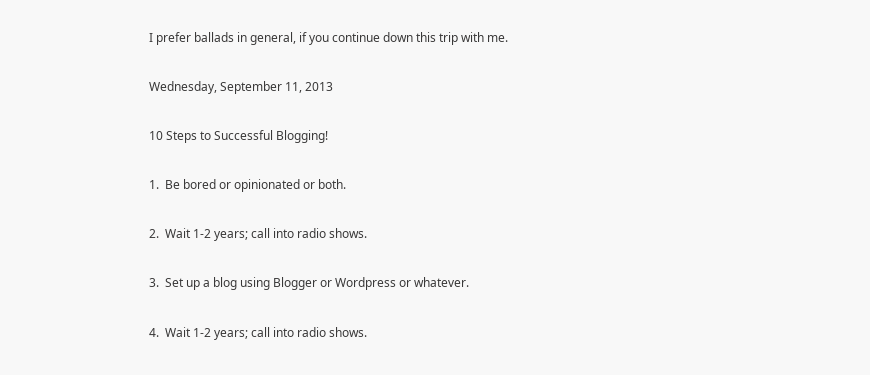I prefer ballads in general, if you continue down this trip with me.

Wednesday, September 11, 2013

10 Steps to Successful Blogging!

1.  Be bored or opinionated or both.

2.  Wait 1-2 years; call into radio shows.

3.  Set up a blog using Blogger or Wordpress or whatever.

4.  Wait 1-2 years; call into radio shows.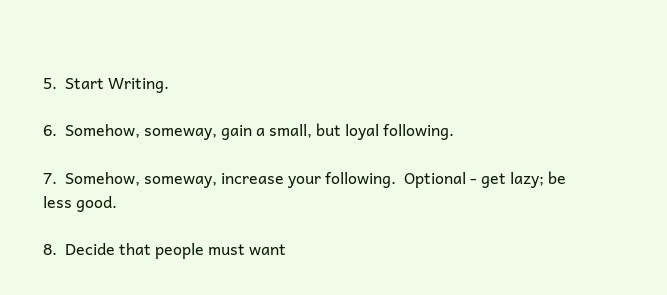5.  Start Writing.

6.  Somehow, someway, gain a small, but loyal following.

7.  Somehow, someway, increase your following.  Optional - get lazy; be less good.

8.  Decide that people must want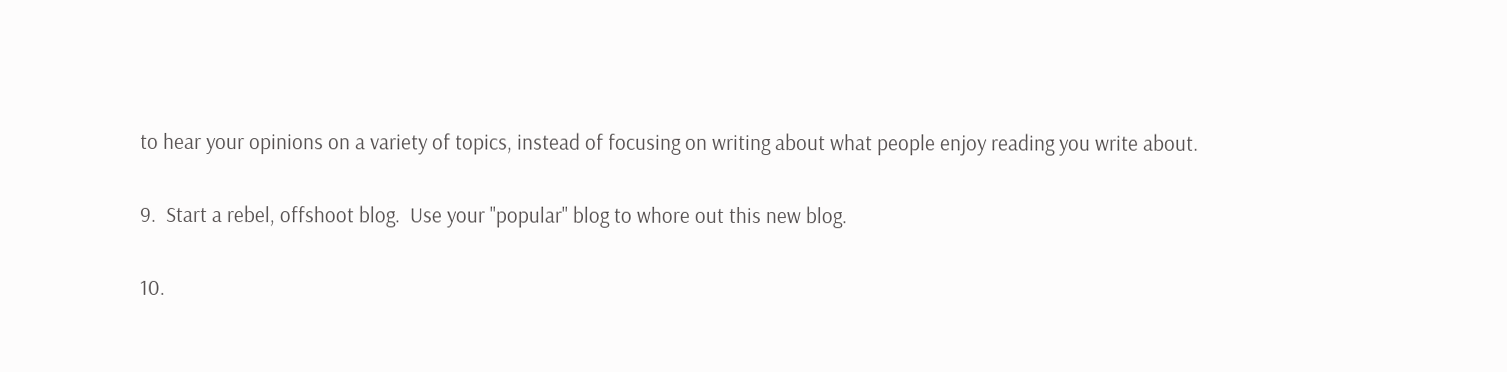to hear your opinions on a variety of topics, instead of focusing on writing about what people enjoy reading you write about.

9.  Start a rebel, offshoot blog.  Use your "popular" blog to whore out this new blog.

10.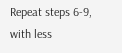Repeat steps 6-9, with less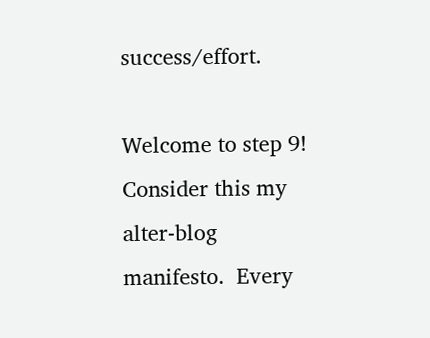success/effort.

Welcome to step 9!  Consider this my alter-blog manifesto.  Every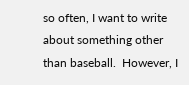so often, I want to write about something other than baseball.  However, I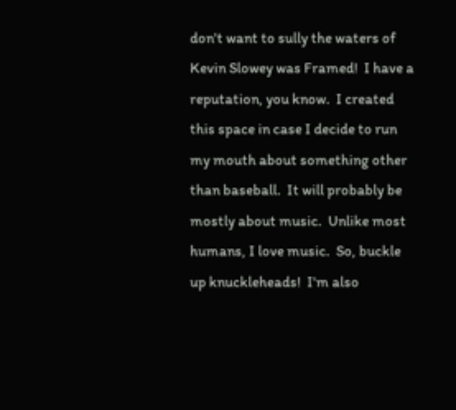don't want to sully the waters of Kevin Slowey was Framed!  I have a reputation, you know.  I created this space in case I decide to run my mouth about something other than baseball.  It will probably be mostly about music.  Unlike most humans, I love music.  So, buckle up knuckleheads!  I'm also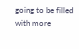going to be filled with more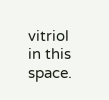vitriol in this space.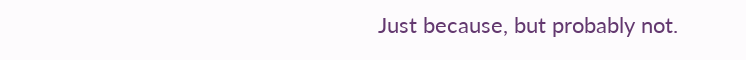Just because, but probably not.